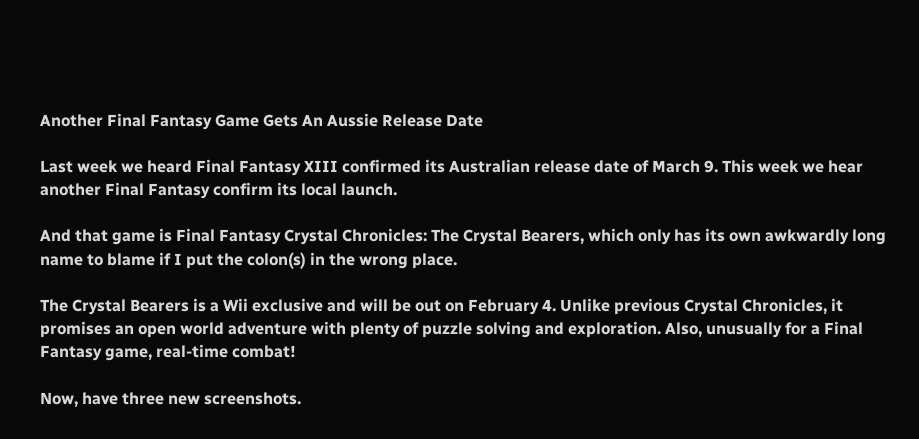Another Final Fantasy Game Gets An Aussie Release Date

Last week we heard Final Fantasy XIII confirmed its Australian release date of March 9. This week we hear another Final Fantasy confirm its local launch.

And that game is Final Fantasy Crystal Chronicles: The Crystal Bearers, which only has its own awkwardly long name to blame if I put the colon(s) in the wrong place.

The Crystal Bearers is a Wii exclusive and will be out on February 4. Unlike previous Crystal Chronicles, it promises an open world adventure with plenty of puzzle solving and exploration. Also, unusually for a Final Fantasy game, real-time combat!

Now, have three new screenshots.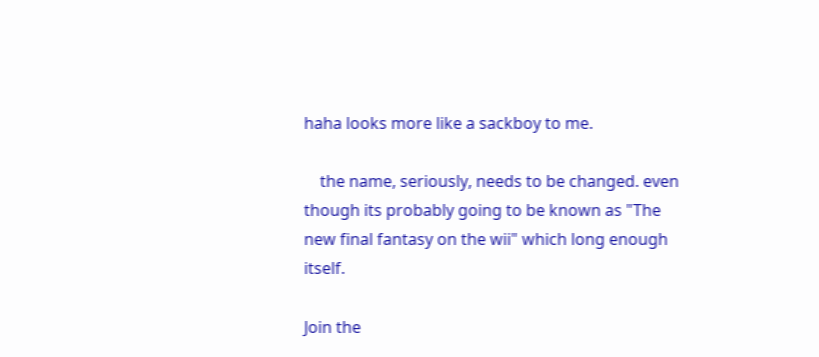haha looks more like a sackboy to me.

    the name, seriously, needs to be changed. even though its probably going to be known as "The new final fantasy on the wii" which long enough itself.

Join the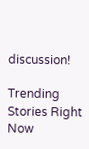discussion!

Trending Stories Right Now